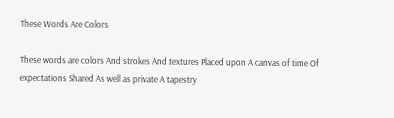These Words Are Colors

These words are colors And strokes And textures Placed upon A canvas of time Of expectations Shared As well as private A tapestry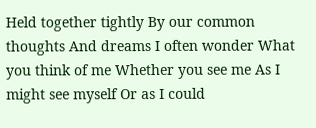Held together tightly By our common thoughts And dreams I often wonder What you think of me Whether you see me As I might see myself Or as I could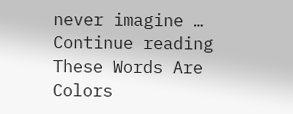never imagine … Continue reading These Words Are Colors